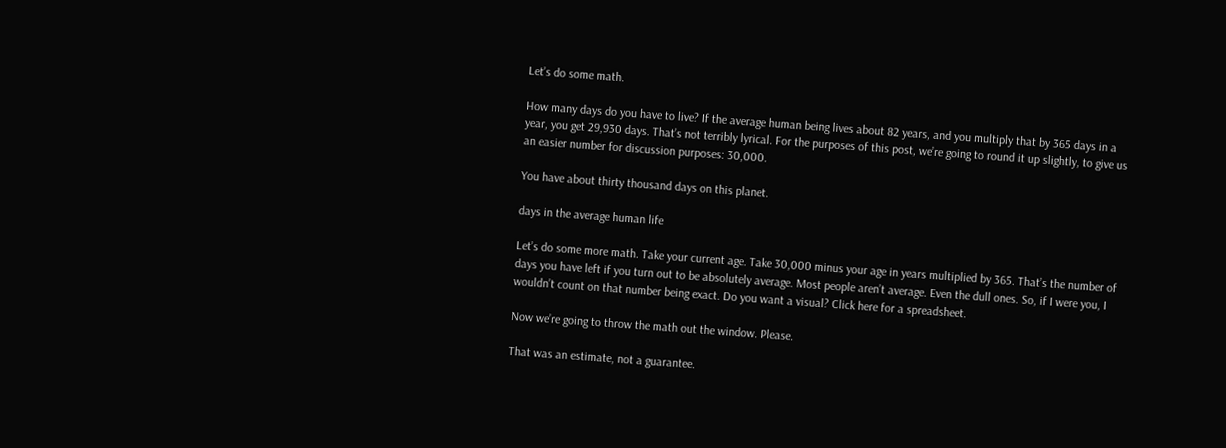Let’s do some math.

How many days do you have to live? If the average human being lives about 82 years, and you multiply that by 365 days in a year, you get 29,930 days. That’s not terribly lyrical. For the purposes of this post, we’re going to round it up slightly, to give us an easier number for discussion purposes: 30,000.

You have about thirty thousand days on this planet.

days in the average human life

Let’s do some more math. Take your current age. Take 30,000 minus your age in years multiplied by 365. That’s the number of days you have left if you turn out to be absolutely average. Most people aren’t average. Even the dull ones. So, if I were you, I wouldn’t count on that number being exact. Do you want a visual? Click here for a spreadsheet.

Now we’re going to throw the math out the window. Please.

That was an estimate, not a guarantee.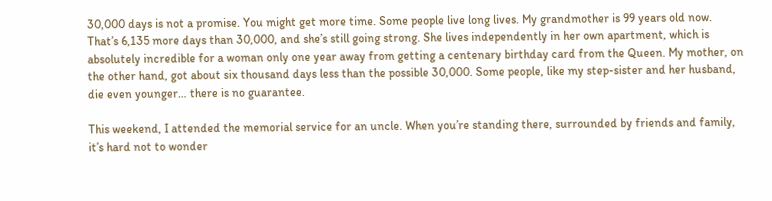30,000 days is not a promise. You might get more time. Some people live long lives. My grandmother is 99 years old now. That’s 6,135 more days than 30,000, and she’s still going strong. She lives independently in her own apartment, which is absolutely incredible for a woman only one year away from getting a centenary birthday card from the Queen. My mother, on the other hand, got about six thousand days less than the possible 30,000. Some people, like my step-sister and her husband, die even younger… there is no guarantee.

This weekend, I attended the memorial service for an uncle. When you’re standing there, surrounded by friends and family, it’s hard not to wonder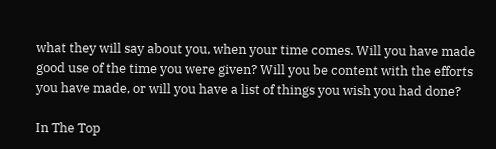what they will say about you, when your time comes. Will you have made good use of the time you were given? Will you be content with the efforts you have made, or will you have a list of things you wish you had done?

In The Top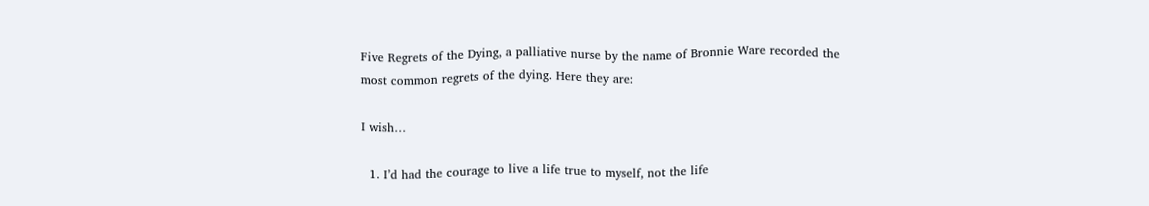Five Regrets of the Dying, a palliative nurse by the name of Bronnie Ware recorded the most common regrets of the dying. Here they are:

I wish…

  1. I’d had the courage to live a life true to myself, not the life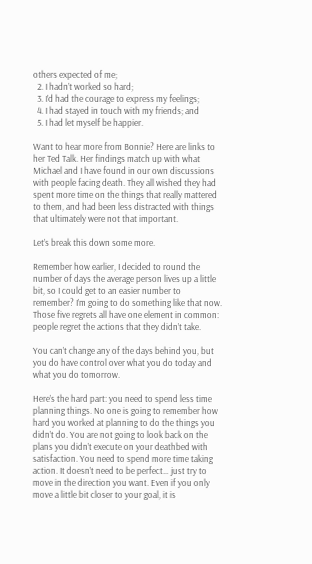others expected of me;
  2. I hadn’t worked so hard;
  3. I’d had the courage to express my feelings;
  4. I had stayed in touch with my friends; and
  5. I had let myself be happier.

Want to hear more from Bonnie? Here are links to her Ted Talk. Her findings match up with what Michael and I have found in our own discussions with people facing death. They all wished they had spent more time on the things that really mattered to them, and had been less distracted with things that ultimately were not that important.

Let’s break this down some more.

Remember how earlier, I decided to round the number of days the average person lives up a little bit, so I could get to an easier number to remember? I’m going to do something like that now. Those five regrets all have one element in common: people regret the actions that they didn’t take.

You can’t change any of the days behind you, but you do have control over what you do today and what you do tomorrow.

Here’s the hard part: you need to spend less time planning things. No one is going to remember how hard you worked at planning to do the things you didn’t do. You are not going to look back on the plans you didn’t execute on your deathbed with satisfaction. You need to spend more time taking action. It doesn’t need to be perfect… just try to move in the direction you want. Even if you only move a little bit closer to your goal, it is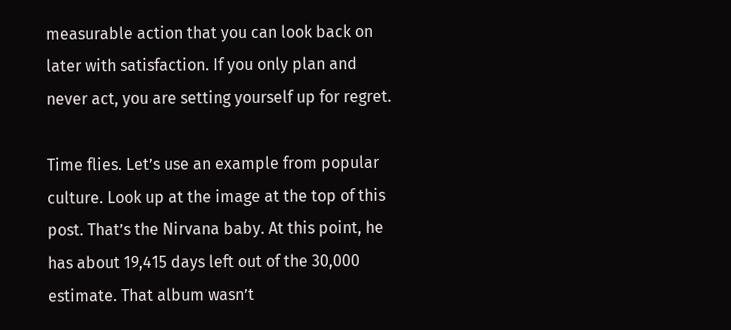measurable action that you can look back on later with satisfaction. If you only plan and never act, you are setting yourself up for regret.

Time flies. Let’s use an example from popular culture. Look up at the image at the top of this post. That’s the Nirvana baby. At this point, he has about 19,415 days left out of the 30,000 estimate. That album wasn’t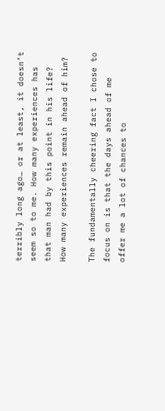terribly long ago… or at least, it doesn’t seem so to me. How many experiences has that man had by this point in his life? How many experiences remain ahead of him?

The fundamentally cheering fact I chose to focus on is that the days ahead of me offer me a lot of chances to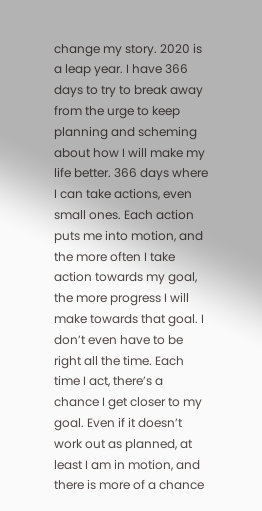change my story. 2020 is a leap year. I have 366 days to try to break away from the urge to keep planning and scheming about how I will make my life better. 366 days where I can take actions, even small ones. Each action puts me into motion, and the more often I take action towards my goal, the more progress I will make towards that goal. I don’t even have to be right all the time. Each time I act, there’s a chance I get closer to my goal. Even if it doesn’t work out as planned, at least I am in motion, and there is more of a chance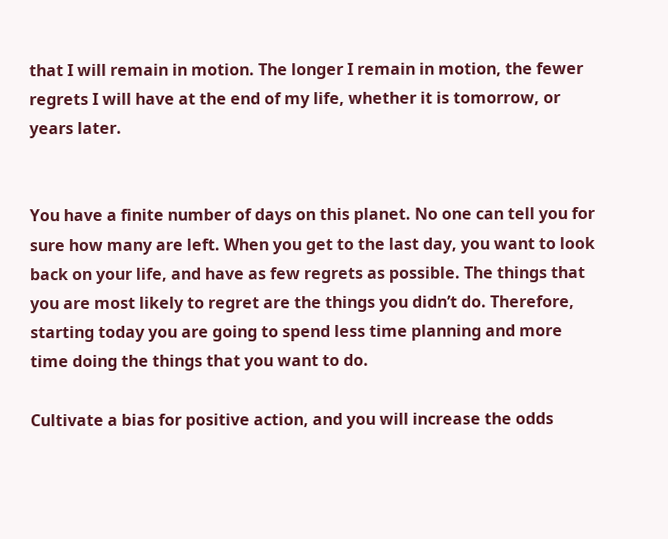that I will remain in motion. The longer I remain in motion, the fewer regrets I will have at the end of my life, whether it is tomorrow, or years later.


You have a finite number of days on this planet. No one can tell you for sure how many are left. When you get to the last day, you want to look back on your life, and have as few regrets as possible. The things that you are most likely to regret are the things you didn’t do. Therefore, starting today you are going to spend less time planning and more time doing the things that you want to do.

Cultivate a bias for positive action, and you will increase the odds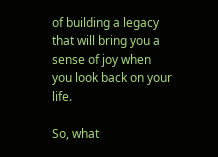of building a legacy that will bring you a sense of joy when you look back on your life.

So, what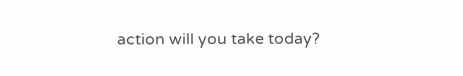action will you take today?